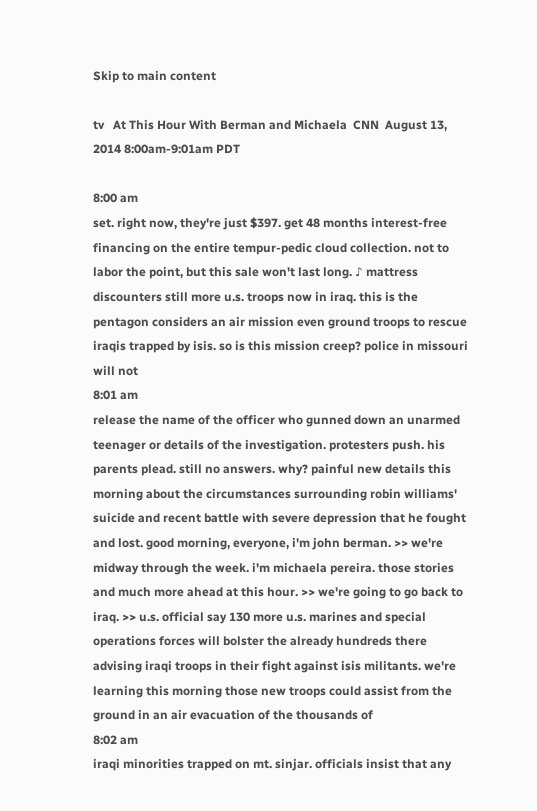Skip to main content

tv   At This Hour With Berman and Michaela  CNN  August 13, 2014 8:00am-9:01am PDT

8:00 am
set. right now, they're just $397. get 48 months interest-free financing on the entire tempur-pedic cloud collection. not to labor the point, but this sale won't last long. ♪ mattress discounters still more u.s. troops now in iraq. this is the pentagon considers an air mission even ground troops to rescue iraqis trapped by isis. so is this mission creep? police in missouri will not
8:01 am
release the name of the officer who gunned down an unarmed teenager or details of the investigation. protesters push. his parents plead. still no answers. why? painful new details this morning about the circumstances surrounding robin williams' suicide and recent battle with severe depression that he fought and lost. good morning, everyone, i'm john berman. >> we're midway through the week. i'm michaela pereira. those stories and much more ahead at this hour. >> we're going to go back to iraq. >> u.s. official say 130 more u.s. marines and special operations forces will bolster the already hundreds there advising iraqi troops in their fight against isis militants. we're learning this morning those new troops could assist from the ground in an air evacuation of the thousands of
8:02 am
iraqi minorities trapped on mt. sinjar. officials insist that any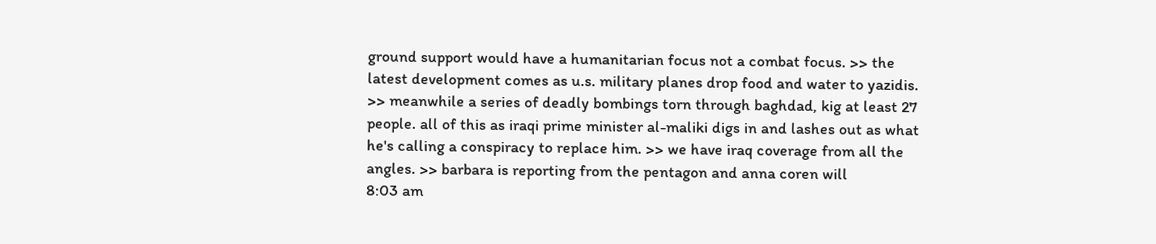ground support would have a humanitarian focus not a combat focus. >> the latest development comes as u.s. military planes drop food and water to yazidis. >> meanwhile a series of deadly bombings torn through baghdad, kig at least 27 people. all of this as iraqi prime minister al-maliki digs in and lashes out as what he's calling a conspiracy to replace him. >> we have iraq coverage from all the angles. >> barbara is reporting from the pentagon and anna coren will
8:03 am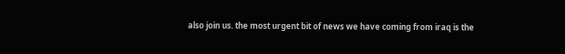also join us. the most urgent bit of news we have coming from iraq is the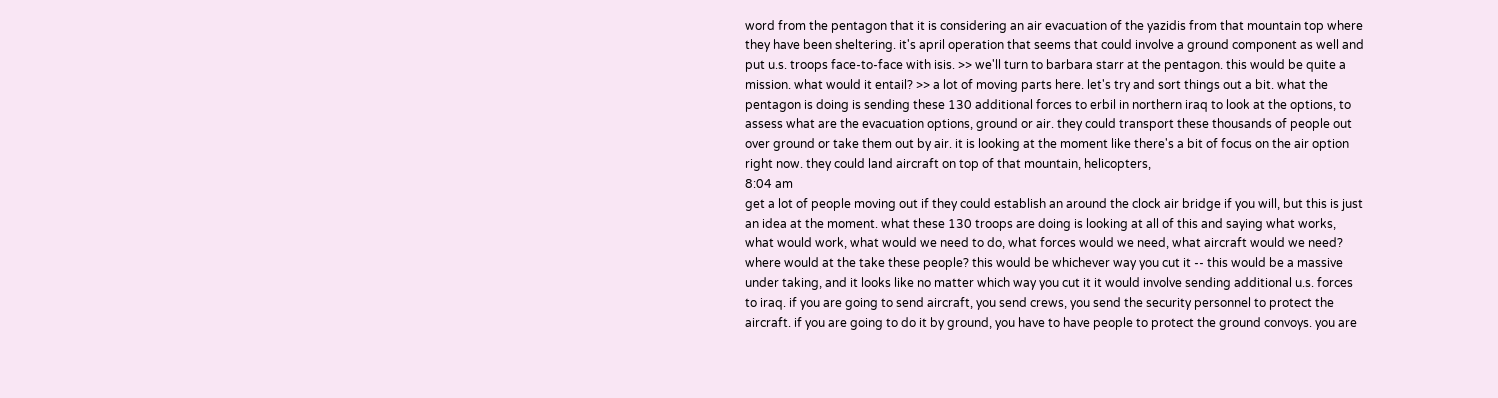word from the pentagon that it is considering an air evacuation of the yazidis from that mountain top where they have been sheltering. it's april operation that seems that could involve a ground component as well and put u.s. troops face-to-face with isis. >> we'll turn to barbara starr at the pentagon. this would be quite a mission. what would it entail? >> a lot of moving parts here. let's try and sort things out a bit. what the pentagon is doing is sending these 130 additional forces to erbil in northern iraq to look at the options, to assess what are the evacuation options, ground or air. they could transport these thousands of people out over ground or take them out by air. it is looking at the moment like there's a bit of focus on the air option right now. they could land aircraft on top of that mountain, helicopters,
8:04 am
get a lot of people moving out if they could establish an around the clock air bridge if you will, but this is just an idea at the moment. what these 130 troops are doing is looking at all of this and saying what works, what would work, what would we need to do, what forces would we need, what aircraft would we need? where would at the take these people? this would be whichever way you cut it -- this would be a massive under taking, and it looks like no matter which way you cut it it would involve sending additional u.s. forces to iraq. if you are going to send aircraft, you send crews, you send the security personnel to protect the aircraft. if you are going to do it by ground, you have to have people to protect the ground convoys. you are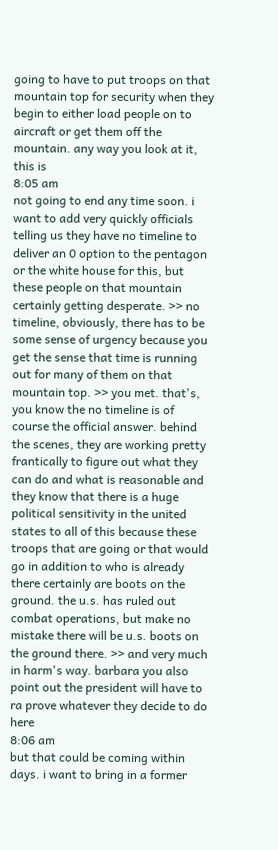going to have to put troops on that mountain top for security when they begin to either load people on to aircraft or get them off the mountain. any way you look at it, this is
8:05 am
not going to end any time soon. i want to add very quickly officials telling us they have no timeline to deliver an 0 option to the pentagon or the white house for this, but these people on that mountain certainly getting desperate. >> no timeline, obviously, there has to be some sense of urgency because you get the sense that time is running out for many of them on that mountain top. >> you met. that's, you know the no timeline is of course the official answer. behind the scenes, they are working pretty frantically to figure out what they can do and what is reasonable and they know that there is a huge political sensitivity in the united states to all of this because these troops that are going or that would go in addition to who is already there certainly are boots on the ground. the u.s. has ruled out combat operations, but make no mistake there will be u.s. boots on the ground there. >> and very much in harm's way. barbara you also point out the president will have to ra prove whatever they decide to do here
8:06 am
but that could be coming within days. i want to bring in a former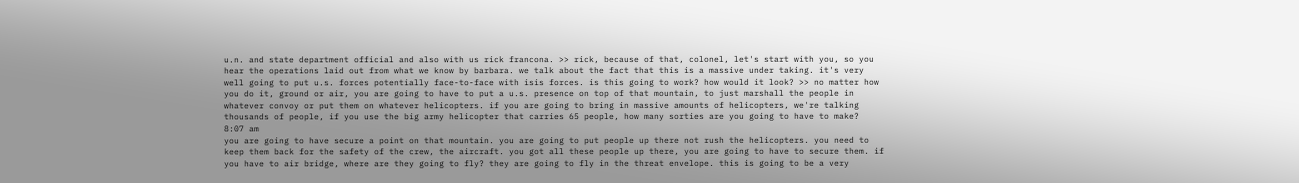u.n. and state department official and also with us rick francona. >> rick, because of that, colonel, let's start with you, so you hear the operations laid out from what we know by barbara. we talk about the fact that this is a massive under taking. it's very well going to put u.s. forces potentially face-to-face with isis forces. is this going to work? how would it look? >> no matter how you do it, ground or air, you are going to have to put a u.s. presence on top of that mountain, to just marshall the people in whatever convoy or put them on whatever helicopters. if you are going to bring in massive amounts of helicopters, we're talking thousands of people, if you use the big army helicopter that carries 65 people, how many sorties are you going to have to make?
8:07 am
you are going to have secure a point on that mountain. you are going to put people up there not rush the helicopters. you need to keep them back for the safety of the crew, the aircraft. you got all these people up there, you are going to have to secure them. if you have to air bridge, where are they going to fly? they are going to fly in the threat envelope. this is going to be a very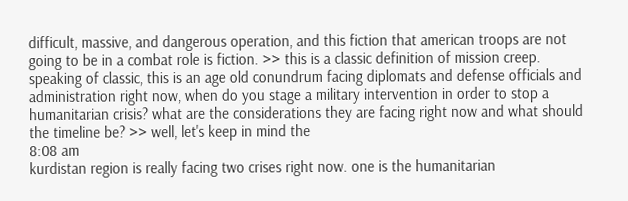difficult, massive, and dangerous operation, and this fiction that american troops are not going to be in a combat role is fiction. >> this is a classic definition of mission creep. speaking of classic, this is an age old conundrum facing diplomats and defense officials and administration right now, when do you stage a military intervention in order to stop a humanitarian crisis? what are the considerations they are facing right now and what should the timeline be? >> well, let's keep in mind the
8:08 am
kurdistan region is really facing two crises right now. one is the humanitarian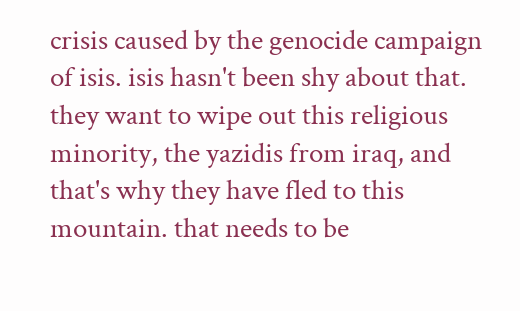crisis caused by the genocide campaign of isis. isis hasn't been shy about that. they want to wipe out this religious minority, the yazidis from iraq, and that's why they have fled to this mountain. that needs to be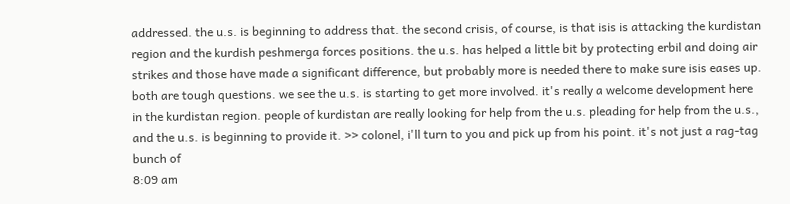addressed. the u.s. is beginning to address that. the second crisis, of course, is that isis is attacking the kurdistan region and the kurdish peshmerga forces positions. the u.s. has helped a little bit by protecting erbil and doing air strikes and those have made a significant difference, but probably more is needed there to make sure isis eases up. both are tough questions. we see the u.s. is starting to get more involved. it's really a welcome development here in the kurdistan region. people of kurdistan are really looking for help from the u.s. pleading for help from the u.s., and the u.s. is beginning to provide it. >> colonel, i'll turn to you and pick up from his point. it's not just a rag-tag bunch of
8:09 am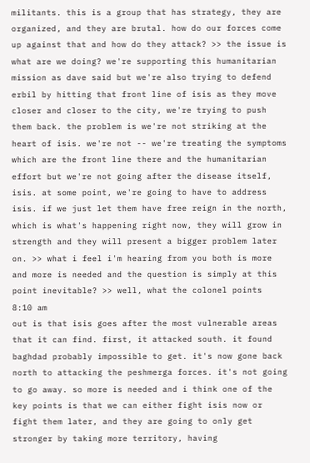militants. this is a group that has strategy, they are organized, and they are brutal. how do our forces come up against that and how do they attack? >> the issue is what are we doing? we're supporting this humanitarian mission as dave said but we're also trying to defend erbil by hitting that front line of isis as they move closer and closer to the city, we're trying to push them back. the problem is we're not striking at the heart of isis. we're not -- we're treating the symptoms which are the front line there and the humanitarian effort but we're not going after the disease itself, isis. at some point, we're going to have to address isis. if we just let them have free reign in the north, which is what's happening right now, they will grow in strength and they will present a bigger problem later on. >> what i feel i'm hearing from you both is more and more is needed and the question is simply at this point inevitable? >> well, what the colonel points
8:10 am
out is that isis goes after the most vulnerable areas that it can find. first, it attacked south. it found baghdad probably impossible to get. it's now gone back north to attacking the peshmerga forces. it's not going to go away. so more is needed and i think one of the key points is that we can either fight isis now or fight them later, and they are going to only get stronger by taking more territory, having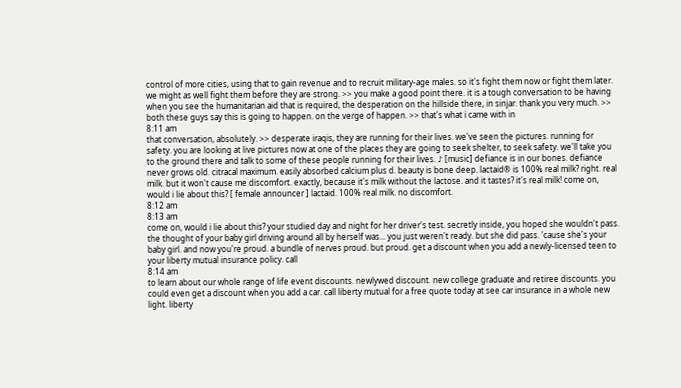control of more cities, using that to gain revenue and to recruit military-age males. so it's fight them now or fight them later. we might as well fight them before they are strong. >> you make a good point there. it is a tough conversation to be having when you see the humanitarian aid that is required, the desperation on the hillside there, in sinjar. thank you very much. >> both these guys say this is going to happen. on the verge of happen. >> that's what i came with in
8:11 am
that conversation, absolutely. >> desperate iraqis, they are running for their lives. we've seen the pictures. running for safety. you are looking at live pictures now at one of the places they are going to seek shelter, to seek safety. we'll take you to the ground there and talk to some of these people running for their lives. ♪ [music] defiance is in our bones. defiance never grows old. citracal maximum. easily absorbed calcium plus d. beauty is bone deep. lactaid® is 100% real milk? right. real milk. but it won't cause me discomfort. exactly, because it's milk without the lactose. and it tastes? it's real milk! come on, would i lie about this? [ female announcer ] lactaid. 100% real milk. no discomfort.
8:12 am
8:13 am
come on, would i lie about this? your studied day and night for her driver's test. secretly inside, you hoped she wouldn't pass. the thought of your baby girl driving around all by herself was... you just weren't ready. but she did pass. 'cause she's your baby girl. and now you're proud. a bundle of nerves proud. but proud. get a discount when you add a newly-licensed teen to your liberty mutual insurance policy. call
8:14 am
to learn about our whole range of life event discounts. newlywed discount. new college graduate and retiree discounts. you could even get a discount when you add a car. call liberty mutual for a free quote today at see car insurance in a whole new light. liberty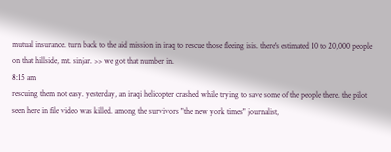mutual insurance. turn back to the aid mission in iraq to rescue those fleeing isis. there's estimated 10 to 20,000 people on that hillside, mt. sinjar. >> we got that number in.
8:15 am
rescuing them not easy. yesterday, an iraqi helicopter crashed while trying to save some of the people there. the pilot seen here in file video was killed. among the survivors "the new york times" journalist,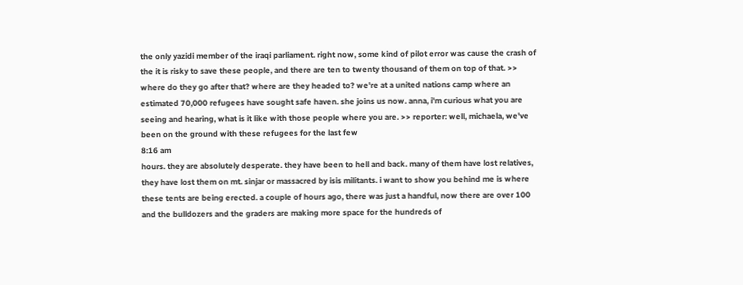the only yazidi member of the iraqi parliament. right now, some kind of pilot error was cause the crash of the it is risky to save these people, and there are ten to twenty thousand of them on top of that. >> where do they go after that? where are they headed to? we're at a united nations camp where an estimated 70,000 refugees have sought safe haven. she joins us now. anna, i'm curious what you are seeing and hearing, what is it like with those people where you are. >> reporter: well, michaela, we've been on the ground with these refugees for the last few
8:16 am
hours. they are absolutely desperate. they have been to hell and back. many of them have lost relatives, they have lost them on mt. sinjar or massacred by isis militants. i want to show you behind me is where these tents are being erected. a couple of hours ago, there was just a handful, now there are over 100 and the bulldozers and the graders are making more space for the hundreds of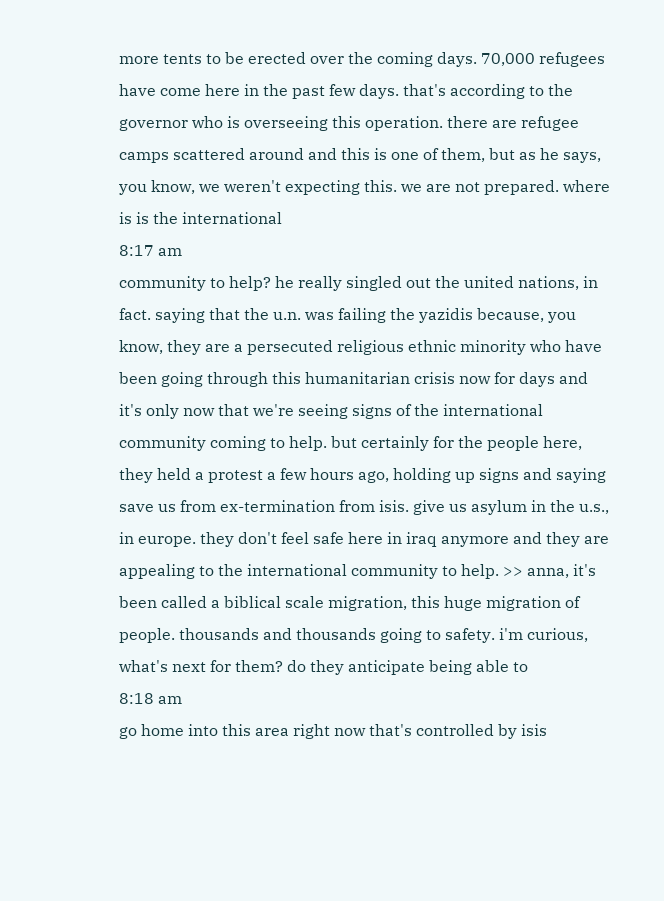more tents to be erected over the coming days. 70,000 refugees have come here in the past few days. that's according to the governor who is overseeing this operation. there are refugee camps scattered around and this is one of them, but as he says, you know, we weren't expecting this. we are not prepared. where is is the international
8:17 am
community to help? he really singled out the united nations, in fact. saying that the u.n. was failing the yazidis because, you know, they are a persecuted religious ethnic minority who have been going through this humanitarian crisis now for days and it's only now that we're seeing signs of the international community coming to help. but certainly for the people here, they held a protest a few hours ago, holding up signs and saying save us from ex-termination from isis. give us asylum in the u.s., in europe. they don't feel safe here in iraq anymore and they are appealing to the international community to help. >> anna, it's been called a biblical scale migration, this huge migration of people. thousands and thousands going to safety. i'm curious, what's next for them? do they anticipate being able to
8:18 am
go home into this area right now that's controlled by isis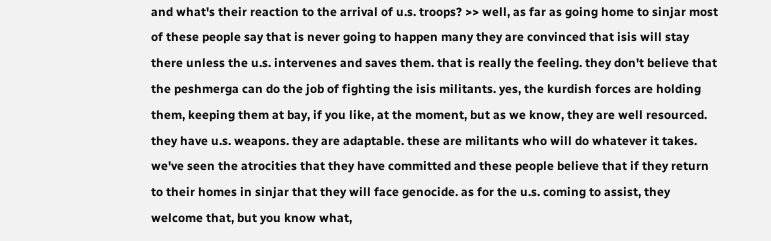and what's their reaction to the arrival of u.s. troops? >> well, as far as going home to sinjar most of these people say that is never going to happen many they are convinced that isis will stay there unless the u.s. intervenes and saves them. that is really the feeling. they don't believe that the peshmerga can do the job of fighting the isis militants. yes, the kurdish forces are holding them, keeping them at bay, if you like, at the moment, but as we know, they are well resourced. they have u.s. weapons. they are adaptable. these are militants who will do whatever it takes. we've seen the atrocities that they have committed and these people believe that if they return to their homes in sinjar that they will face genocide. as for the u.s. coming to assist, they welcome that, but you know what,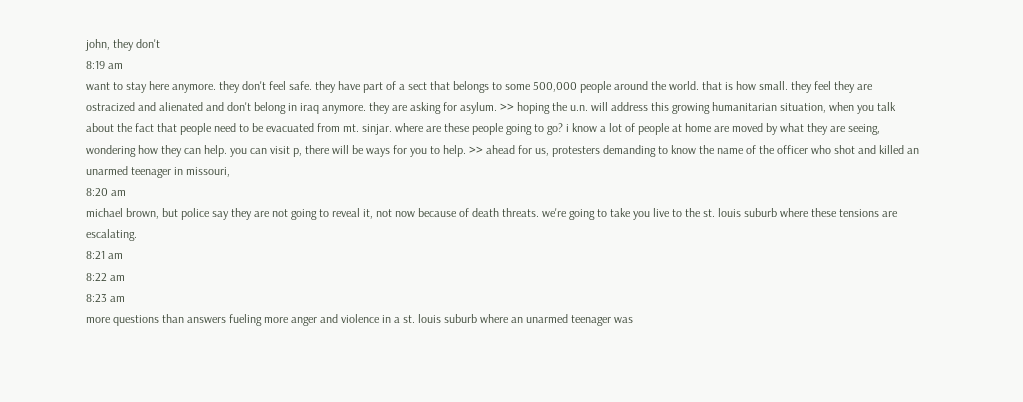john, they don't
8:19 am
want to stay here anymore. they don't feel safe. they have part of a sect that belongs to some 500,000 people around the world. that is how small. they feel they are ostracized and alienated and don't belong in iraq anymore. they are asking for asylum. >> hoping the u.n. will address this growing humanitarian situation, when you talk about the fact that people need to be evacuated from mt. sinjar. where are these people going to go? i know a lot of people at home are moved by what they are seeing, wondering how they can help. you can visit p, there will be ways for you to help. >> ahead for us, protesters demanding to know the name of the officer who shot and killed an unarmed teenager in missouri,
8:20 am
michael brown, but police say they are not going to reveal it, not now because of death threats. we're going to take you live to the st. louis suburb where these tensions are escalating.
8:21 am
8:22 am
8:23 am
more questions than answers fueling more anger and violence in a st. louis suburb where an unarmed teenager was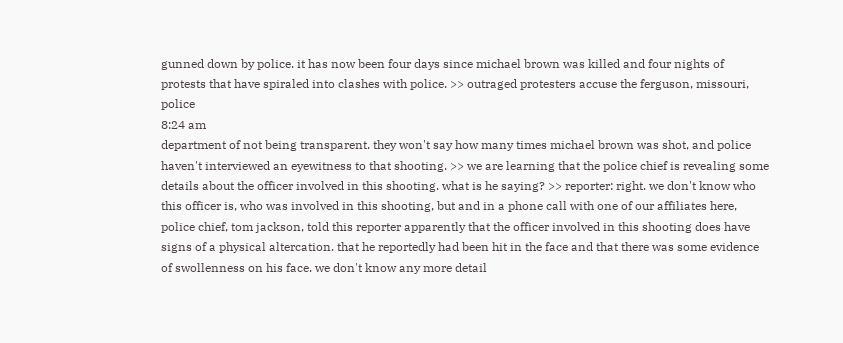gunned down by police. it has now been four days since michael brown was killed and four nights of protests that have spiraled into clashes with police. >> outraged protesters accuse the ferguson, missouri, police
8:24 am
department of not being transparent. they won't say how many times michael brown was shot, and police haven't interviewed an eyewitness to that shooting. >> we are learning that the police chief is revealing some details about the officer involved in this shooting. what is he saying? >> reporter: right. we don't know who this officer is, who was involved in this shooting, but and in a phone call with one of our affiliates here, police chief, tom jackson, told this reporter apparently that the officer involved in this shooting does have signs of a physical altercation. that he reportedly had been hit in the face and that there was some evidence of swollenness on his face. we don't know any more detail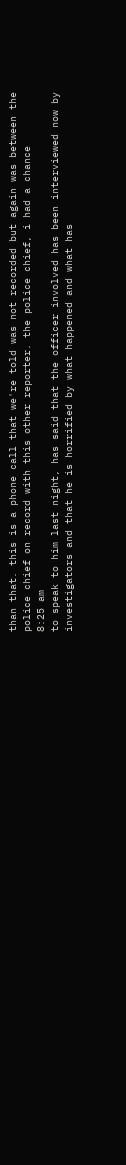than that. this is a phone call that we're told was not recorded but again was between the police chief on record with this other reporter. the police chief, i had a chance
8:25 am
to speak to him last night, has said that the officer involved has been interviewed now by investigators and that he is horrified by what happened and what has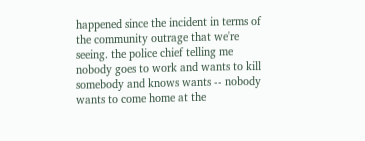happened since the incident in terms of the community outrage that we're seeing. the police chief telling me nobody goes to work and wants to kill somebody and knows wants -- nobody wants to come home at the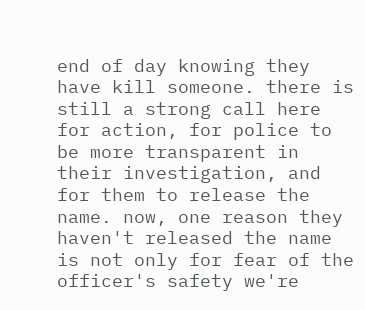end of day knowing they have kill someone. there is still a strong call here for action, for police to be more transparent in their investigation, and for them to release the name. now, one reason they haven't released the name is not only for fear of the officer's safety we're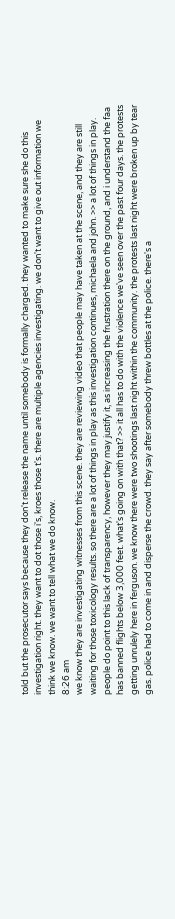told but the prosecutor says because they don't release the name until somebody is formally charged. they wanted to make sure she do this investigation right. they want to dot those i's, kroes those t's. there are multiple agencies investigating. we don't want to give out information we think we know. we want to tell what we do know.
8:26 am
we know they are investigating witnesses from this scene. they are reviewing video that people may have taken at the scene, and they are still waiting for those toxicology results. so there are a lot of things in play as this investigation continues, michaela and john. >> a lot of things in play. people do point to this lack of transparency, however they may justify it, as increasing the frustration there on the ground, and i understand the faa has banned flights below 3,000 feet. what's going on with that? >> it all has to do with the violence we've seen over the past four days. the protests getting unrulely here in ferguson. we know there were two shootings last night within the community. the protests last night were broken up by tear gas. police had to come in and disperse the crowd. they say after somebody threw bottles at the police. there's a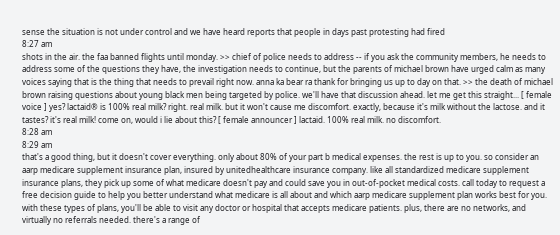sense the situation is not under control and we have heard reports that people in days past protesting had fired
8:27 am
shots in the air. the faa banned flights until monday. >> chief of police needs to address -- if you ask the community members, he needs to address some of the questions they have, the investigation needs to continue, but the parents of michael brown have urged calm as many voices saying that is the thing that needs to prevail right now. anna ka bear ra thank for bringing us up to day on that. >> the death of michael brown raising questions about young black men being targeted by police. we'll have that discussion ahead. let me get this straight... [ female voice ] yes? lactaid® is 100% real milk? right. real milk. but it won't cause me discomfort. exactly, because it's milk without the lactose. and it tastes? it's real milk! come on, would i lie about this? [ female announcer ] lactaid. 100% real milk. no discomfort.
8:28 am
8:29 am
that's a good thing, but it doesn't cover everything. only about 80% of your part b medical expenses. the rest is up to you. so consider an aarp medicare supplement insurance plan, insured by unitedhealthcare insurance company. like all standardized medicare supplement insurance plans, they pick up some of what medicare doesn't pay and could save you in out-of-pocket medical costs. call today to request a free decision guide to help you better understand what medicare is all about and which aarp medicare supplement plan works best for you. with these types of plans, you'll be able to visit any doctor or hospital that accepts medicare patients. plus, there are no networks, and virtually no referrals needed. there's a range of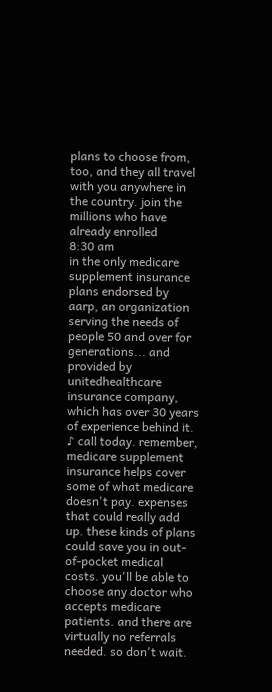plans to choose from, too, and they all travel with you anywhere in the country. join the millions who have already enrolled
8:30 am
in the only medicare supplement insurance plans endorsed by aarp, an organization serving the needs of people 50 and over for generations... and provided by unitedhealthcare insurance company, which has over 30 years of experience behind it. ♪ call today. remember, medicare supplement insurance helps cover some of what medicare doesn't pay. expenses that could really add up. these kinds of plans could save you in out-of-pocket medical costs. you'll be able to choose any doctor who accepts medicare patients. and there are virtually no referrals needed. so don't wait.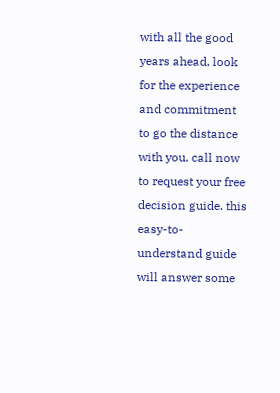with all the good years ahead, look for the experience and commitment to go the distance with you. call now to request your free decision guide. this easy-to-understand guide will answer some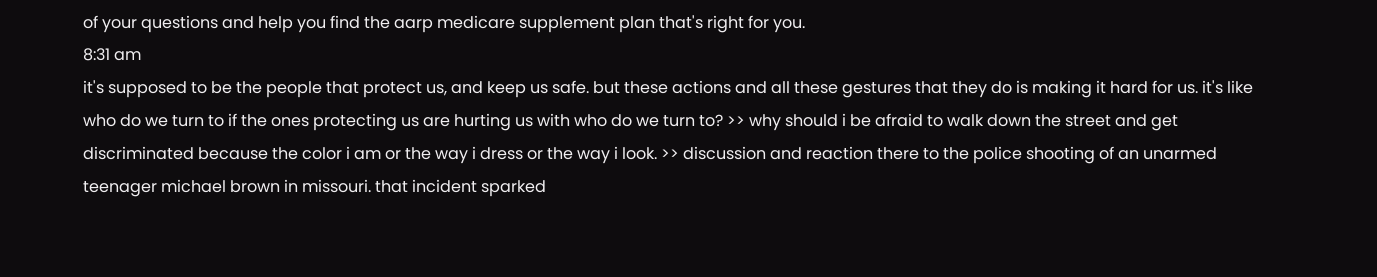of your questions and help you find the aarp medicare supplement plan that's right for you.
8:31 am
it's supposed to be the people that protect us, and keep us safe. but these actions and all these gestures that they do is making it hard for us. it's like who do we turn to if the ones protecting us are hurting us with who do we turn to? >> why should i be afraid to walk down the street and get discriminated because the color i am or the way i dress or the way i look. >> discussion and reaction there to the police shooting of an unarmed teenager michael brown in missouri. that incident sparked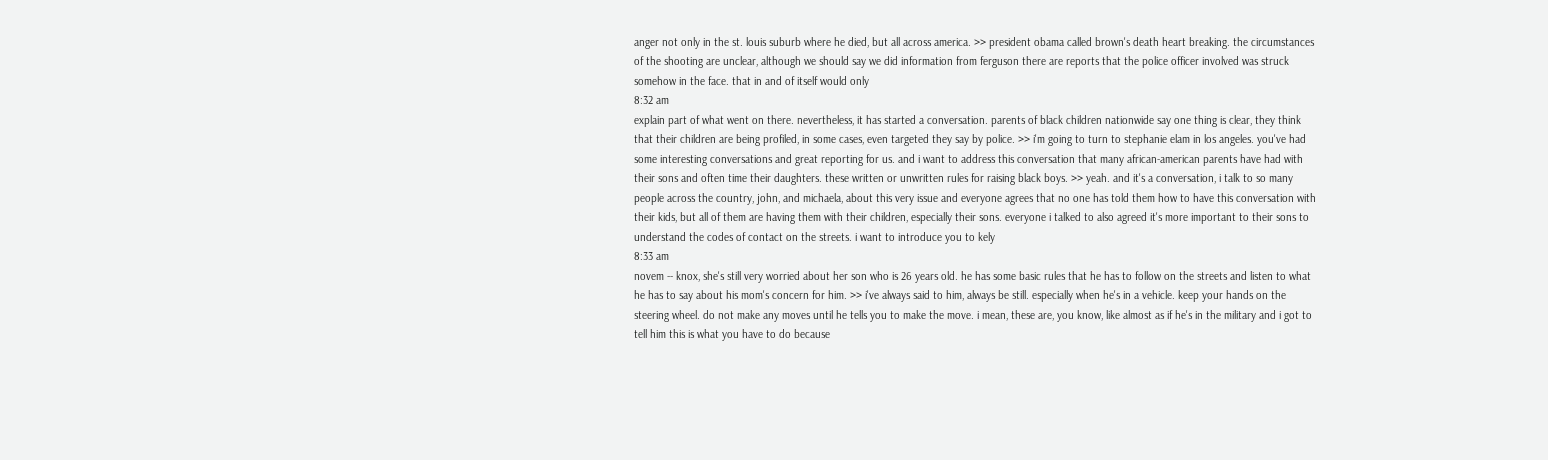anger not only in the st. louis suburb where he died, but all across america. >> president obama called brown's death heart breaking. the circumstances of the shooting are unclear, although we should say we did information from ferguson there are reports that the police officer involved was struck somehow in the face. that in and of itself would only
8:32 am
explain part of what went on there. nevertheless, it has started a conversation. parents of black children nationwide say one thing is clear, they think that their children are being profiled, in some cases, even targeted they say by police. >> i'm going to turn to stephanie elam in los angeles. you've had some interesting conversations and great reporting for us. and i want to address this conversation that many african-american parents have had with their sons and often time their daughters. these written or unwritten rules for raising black boys. >> yeah. and it's a conversation, i talk to so many people across the country, john, and michaela, about this very issue and everyone agrees that no one has told them how to have this conversation with their kids, but all of them are having them with their children, especially their sons. everyone i talked to also agreed it's more important to their sons to understand the codes of contact on the streets. i want to introduce you to kely
8:33 am
novem -- knox, she's still very worried about her son who is 26 years old. he has some basic rules that he has to follow on the streets and listen to what he has to say about his mom's concern for him. >> i've always said to him, always be still. especially when he's in a vehicle. keep your hands on the steering wheel. do not make any moves until he tells you to make the move. i mean, these are, you know, like almost as if he's in the military and i got to tell him this is what you have to do because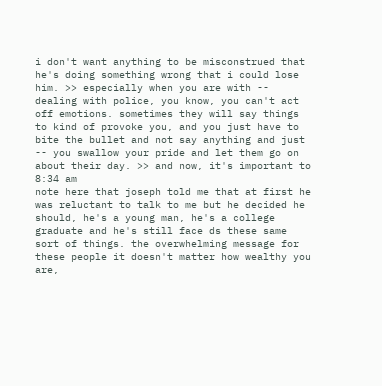i don't want anything to be misconstrued that he's doing something wrong that i could lose him. >> especially when you are with -- dealing with police, you know, you can't act off emotions. sometimes they will say things to kind of provoke you, and you just have to bite the bullet and not say anything and just -- you swallow your pride and let them go on about their day. >> and now, it's important to
8:34 am
note here that joseph told me that at first he was reluctant to talk to me but he decided he should, he's a young man, he's a college graduate and he's still face ds these same sort of things. the overwhelming message for these people it doesn't matter how wealthy you are,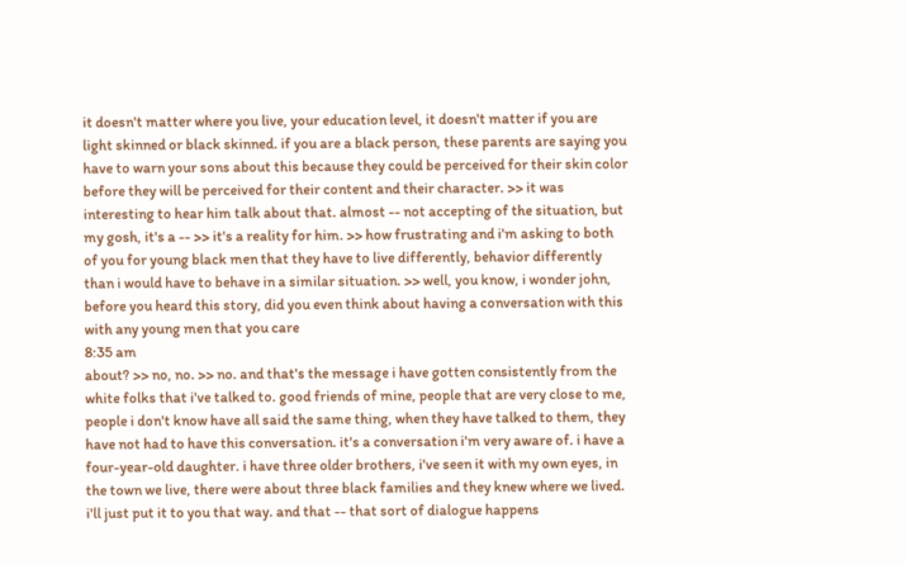it doesn't matter where you live, your education level, it doesn't matter if you are light skinned or black skinned. if you are a black person, these parents are saying you have to warn your sons about this because they could be perceived for their skin color before they will be perceived for their content and their character. >> it was interesting to hear him talk about that. almost -- not accepting of the situation, but my gosh, it's a -- >> it's a reality for him. >> how frustrating and i'm asking to both of you for young black men that they have to live differently, behavior differently than i would have to behave in a similar situation. >> well, you know, i wonder john, before you heard this story, did you even think about having a conversation with this with any young men that you care
8:35 am
about? >> no, no. >> no. and that's the message i have gotten consistently from the white folks that i've talked to. good friends of mine, people that are very close to me, people i don't know have all said the same thing, when they have talked to them, they have not had to have this conversation. it's a conversation i'm very aware of. i have a four-year-old daughter. i have three older brothers, i've seen it with my own eyes, in the town we live, there were about three black families and they knew where we lived. i'll just put it to you that way. and that -- that sort of dialogue happens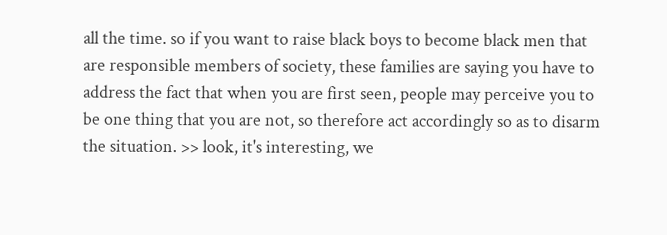all the time. so if you want to raise black boys to become black men that are responsible members of society, these families are saying you have to address the fact that when you are first seen, people may perceive you to be one thing that you are not, so therefore act accordingly so as to disarm the situation. >> look, it's interesting, we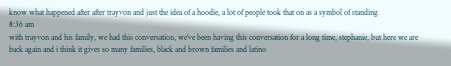know what happened after after trayvon and just the idea of a hoodie, a lot of people took that on as a symbol of standing
8:36 am
with trayvon and his family, we had this conversation, we've been having this conversation for a long time, stephanie, but here we are back again and i think it gives so many families, black and brown families and latino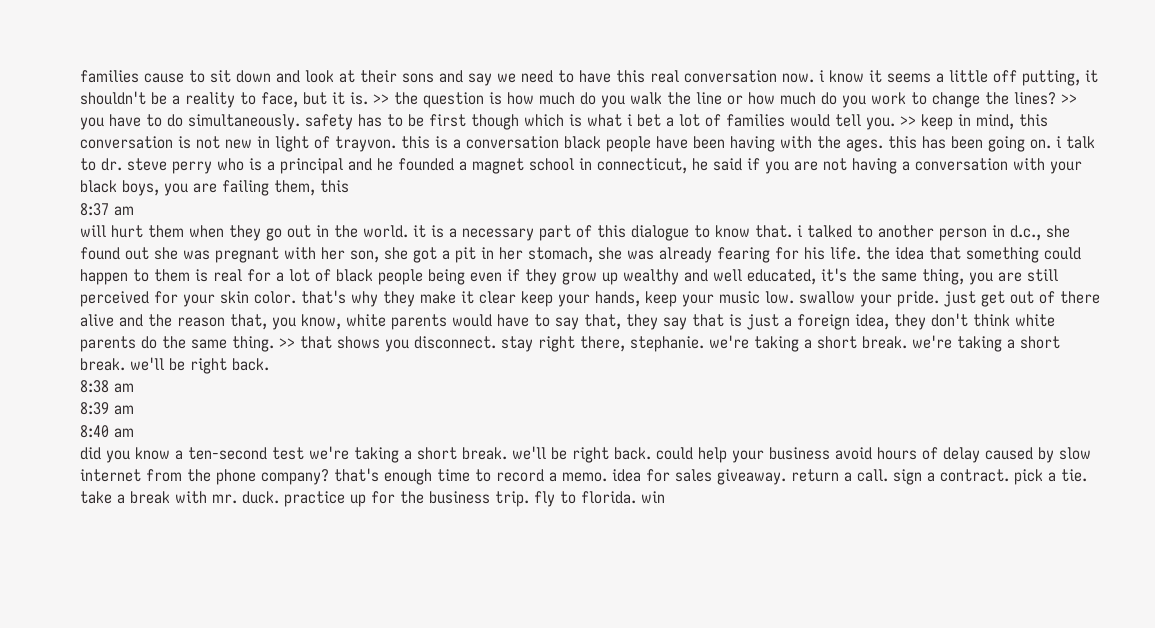families cause to sit down and look at their sons and say we need to have this real conversation now. i know it seems a little off putting, it shouldn't be a reality to face, but it is. >> the question is how much do you walk the line or how much do you work to change the lines? >> you have to do simultaneously. safety has to be first though which is what i bet a lot of families would tell you. >> keep in mind, this conversation is not new in light of trayvon. this is a conversation black people have been having with the ages. this has been going on. i talk to dr. steve perry who is a principal and he founded a magnet school in connecticut, he said if you are not having a conversation with your black boys, you are failing them, this
8:37 am
will hurt them when they go out in the world. it is a necessary part of this dialogue to know that. i talked to another person in d.c., she found out she was pregnant with her son, she got a pit in her stomach, she was already fearing for his life. the idea that something could happen to them is real for a lot of black people being even if they grow up wealthy and well educated, it's the same thing, you are still perceived for your skin color. that's why they make it clear keep your hands, keep your music low. swallow your pride. just get out of there alive and the reason that, you know, white parents would have to say that, they say that is just a foreign idea, they don't think white parents do the same thing. >> that shows you disconnect. stay right there, stephanie. we're taking a short break. we're taking a short break. we'll be right back.
8:38 am
8:39 am
8:40 am
did you know a ten-second test we're taking a short break. we'll be right back. could help your business avoid hours of delay caused by slow internet from the phone company? that's enough time to record a memo. idea for sales giveaway. return a call. sign a contract. pick a tie. take a break with mr. duck. practice up for the business trip. fly to florida. win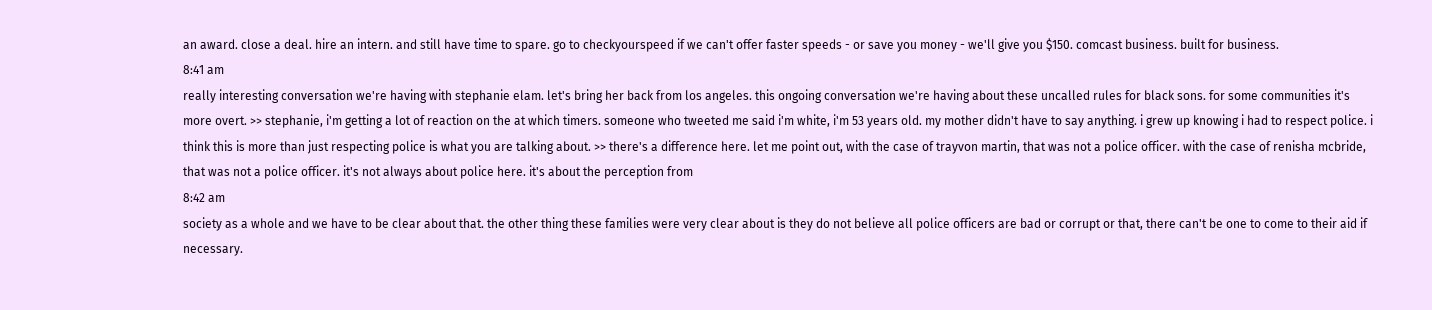an award. close a deal. hire an intern. and still have time to spare. go to checkyourspeed if we can't offer faster speeds - or save you money - we'll give you $150. comcast business. built for business.
8:41 am
really interesting conversation we're having with stephanie elam. let's bring her back from los angeles. this ongoing conversation we're having about these uncalled rules for black sons. for some communities it's more overt. >> stephanie, i'm getting a lot of reaction on the at which timers. someone who tweeted me said i'm white, i'm 53 years old. my mother didn't have to say anything. i grew up knowing i had to respect police. i think this is more than just respecting police is what you are talking about. >> there's a difference here. let me point out, with the case of trayvon martin, that was not a police officer. with the case of renisha mcbride, that was not a police officer. it's not always about police here. it's about the perception from
8:42 am
society as a whole and we have to be clear about that. the other thing these families were very clear about is they do not believe all police officers are bad or corrupt or that, there can't be one to come to their aid if necessary.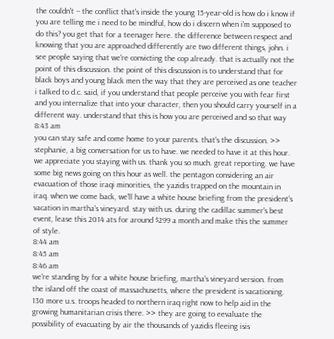the couldn't -- the conflict that's inside the young 15-year-old is how do i know if you are telling me i need to be mindful, how do i discern when i'm supposed to do this? you get that for a teenager here. the difference between respect and knowing that you are approached differently are two different things, john. i see people saying that we're convicting the cop already. that is actually not the point of this discussion. the point of this discussion is to understand that for black boys and young black men the way that they are perceived as one teacher i talked to d.c. said, if you understand that people perceive you with fear first and you internalize that into your character, then you should carry yourself in a different way. understand that this is how you are perceived and so that way
8:43 am
you can stay safe and come home to your parents. that's the discussion. >> stephanie, a big conversation for us to have. we needed to have it at this hour. we appreciate you staying with us. thank you so much. great reporting. we have some big news going on this hour as well. the pentagon considering an air evacuation of those iraqi minorities, the yazidis trapped on the mountain in iraq. when we come back, we'll have a white house briefing from the president's vacation in martha's vineyard. stay with us. during the cadillac summer's best event, lease this 2014 ats for around $299 a month and make this the summer of style.
8:44 am
8:45 am
8:46 am
we're standing by for a white house briefing, martha's vineyard version. from the island off the coast of massachusetts, where the president is vacationing. 130 more u.s. troops headed to northern iraq right now to help aid in the growing humanitarian crisis there. >> they are going to eevaluate the possibility of evacuating by air the thousands of yazidis fleeing isis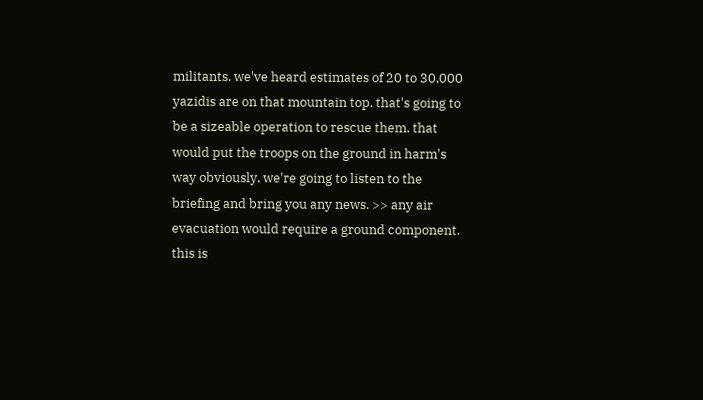militants. we've heard estimates of 20 to 30,000 yazidis are on that mountain top. that's going to be a sizeable operation to rescue them. that would put the troops on the ground in harm's way obviously. we're going to listen to the briefing and bring you any news. >> any air evacuation would require a ground component. this is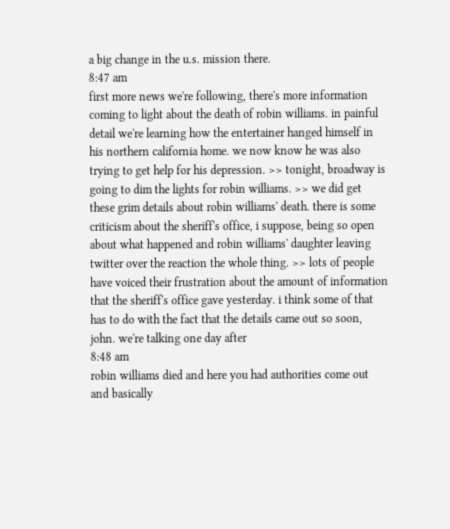a big change in the u.s. mission there.
8:47 am
first more news we're following, there's more information coming to light about the death of robin williams. in painful detail we're learning how the entertainer hanged himself in his northern california home. we now know he was also trying to get help for his depression. >> tonight, broadway is going to dim the lights for robin williams. >> we did get these grim details about robin williams' death. there is some criticism about the sheriff's office, i suppose, being so open about what happened and robin williams' daughter leaving twitter over the reaction the whole thing. >> lots of people have voiced their frustration about the amount of information that the sheriff's office gave yesterday. i think some of that has to do with the fact that the details came out so soon, john. we're talking one day after
8:48 am
robin williams died and here you had authorities come out and basically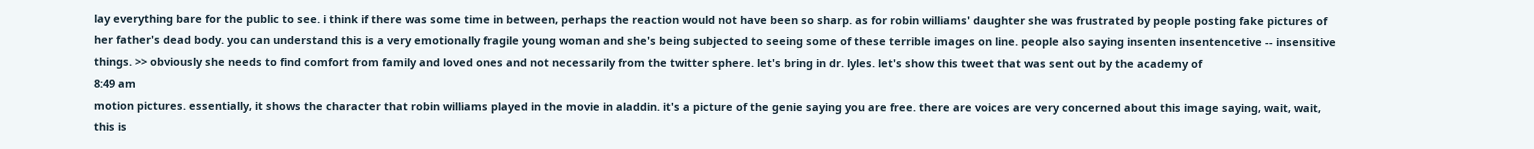lay everything bare for the public to see. i think if there was some time in between, perhaps the reaction would not have been so sharp. as for robin williams' daughter she was frustrated by people posting fake pictures of her father's dead body. you can understand this is a very emotionally fragile young woman and she's being subjected to seeing some of these terrible images on line. people also saying insenten insentencetive -- insensitive things. >> obviously she needs to find comfort from family and loved ones and not necessarily from the twitter sphere. let's bring in dr. lyles. let's show this tweet that was sent out by the academy of
8:49 am
motion pictures. essentially, it shows the character that robin williams played in the movie in aladdin. it's a picture of the genie saying you are free. there are voices are very concerned about this image saying, wait, wait, this is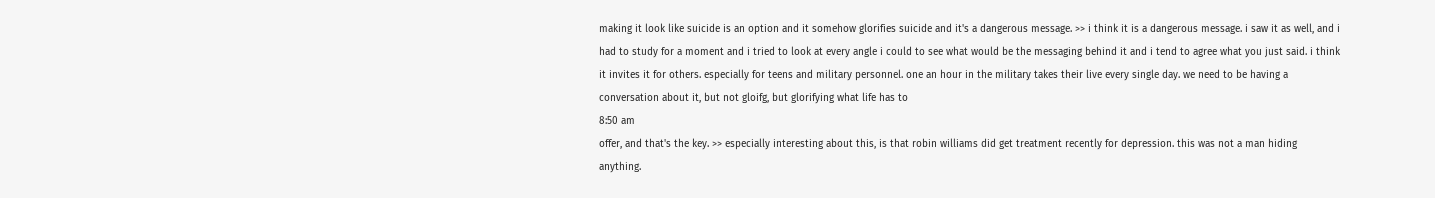making it look like suicide is an option and it somehow glorifies suicide and it's a dangerous message. >> i think it is a dangerous message. i saw it as well, and i had to study for a moment and i tried to look at every angle i could to see what would be the messaging behind it and i tend to agree what you just said. i think it invites it for others. especially for teens and military personnel. one an hour in the military takes their live every single day. we need to be having a conversation about it, but not gloifg, but glorifying what life has to
8:50 am
offer, and that's the key. >> especially interesting about this, is that robin williams did get treatment recently for depression. this was not a man hiding anything.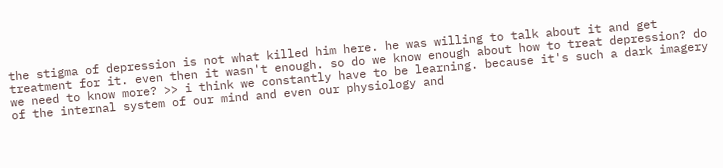the stigma of depression is not what killed him here. he was willing to talk about it and get treatment for it. even then it wasn't enough. so do we know enough about how to treat depression? do we need to know more? >> i think we constantly have to be learning. because it's such a dark imagery of the internal system of our mind and even our physiology and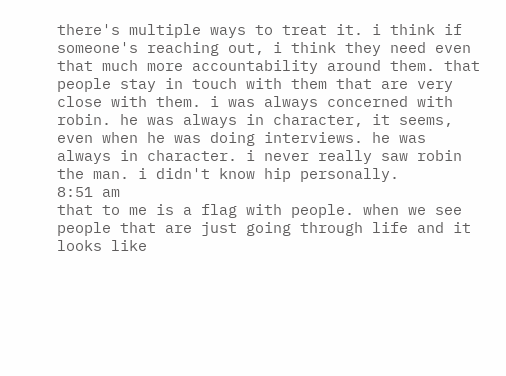there's multiple ways to treat it. i think if someone's reaching out, i think they need even that much more accountability around them. that people stay in touch with them that are very close with them. i was always concerned with robin. he was always in character, it seems, even when he was doing interviews. he was always in character. i never really saw robin the man. i didn't know hip personally.
8:51 am
that to me is a flag with people. when we see people that are just going through life and it looks like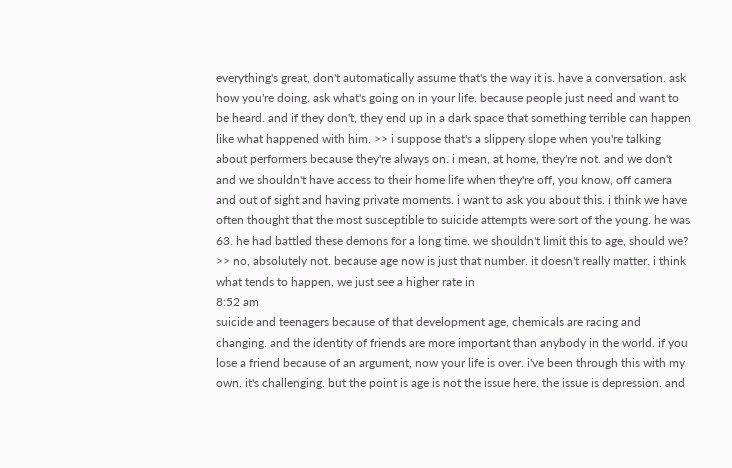everything's great, don't automatically assume that's the way it is. have a conversation. ask how you're doing. ask what's going on in your life. because people just need and want to be heard. and if they don't, they end up in a dark space that something terrible can happen like what happened with him. >> i suppose that's a slippery slope when you're talking about performers because they're always on. i mean, at home, they're not. and we don't and we shouldn't have access to their home life when they're off, you know, off camera and out of sight and having private moments. i want to ask you about this. i think we have often thought that the most susceptible to suicide attempts were sort of the young. he was 63. he had battled these demons for a long time. we shouldn't limit this to age, should we? >> no, absolutely not. because age now is just that number. it doesn't really matter. i think what tends to happen, we just see a higher rate in
8:52 am
suicide and teenagers because of that development age, chemicals are racing and changing. and the identity of friends are more important than anybody in the world. if you lose a friend because of an argument, now your life is over. i've been through this with my own. it's challenging. but the point is age is not the issue here. the issue is depression. and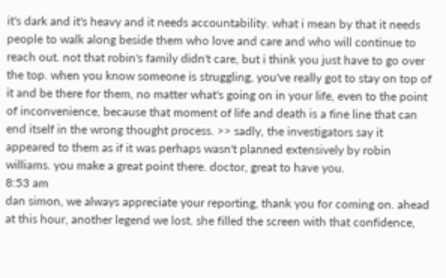it's dark and it's heavy and it needs accountability. what i mean by that it needs people to walk along beside them who love and care and who will continue to reach out. not that robin's family didn't care, but i think you just have to go over the top. when you know someone is struggling, you've really got to stay on top of it and be there for them, no matter what's going on in your life, even to the point of inconvenience, because that moment of life and death is a fine line that can end itself in the wrong thought process. >> sadly, the investigators say it appeared to them as if it was perhaps wasn't planned extensively by robin williams. you make a great point there. doctor, great to have you.
8:53 am
dan simon, we always appreciate your reporting, thank you for coming on. ahead at this hour, another legend we lost. she filled the screen with that confidence,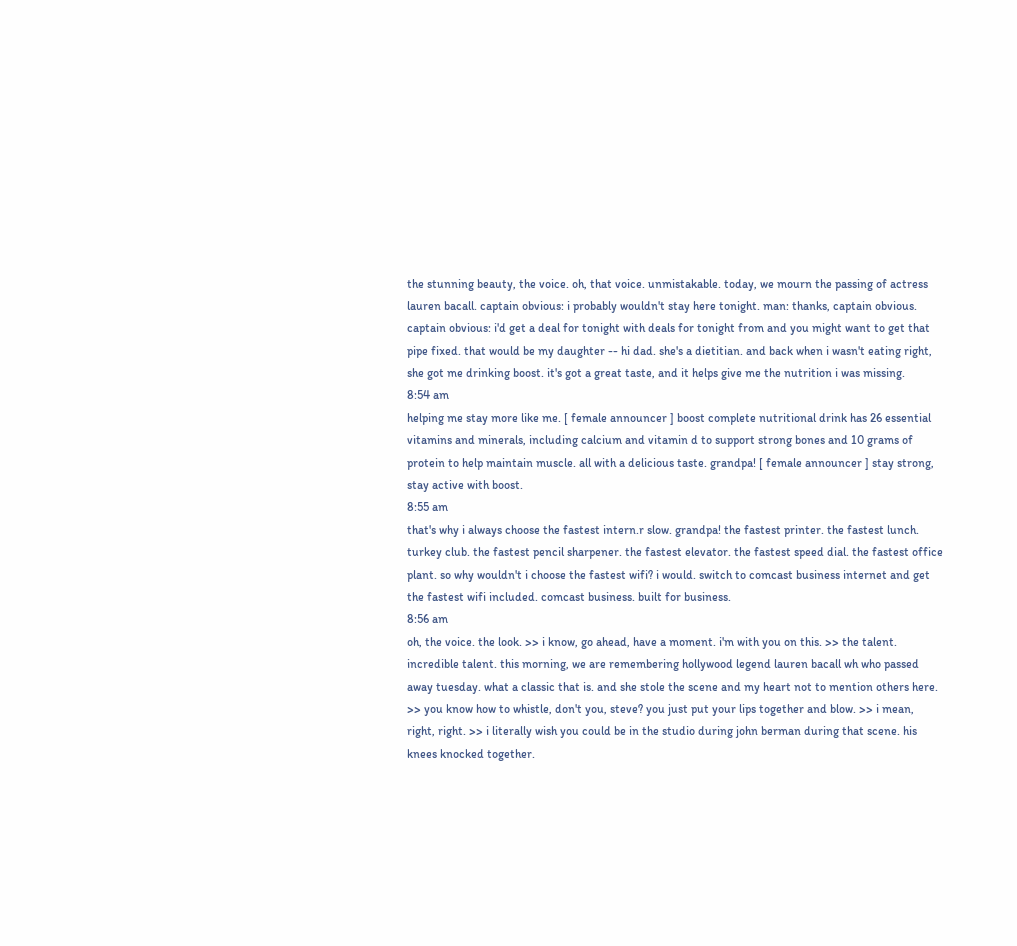the stunning beauty, the voice. oh, that voice. unmistakable. today, we mourn the passing of actress lauren bacall. captain obvious: i probably wouldn't stay here tonight. man: thanks, captain obvious. captain obvious: i'd get a deal for tonight with deals for tonight from and you might want to get that pipe fixed. that would be my daughter -- hi dad. she's a dietitian. and back when i wasn't eating right, she got me drinking boost. it's got a great taste, and it helps give me the nutrition i was missing.
8:54 am
helping me stay more like me. [ female announcer ] boost complete nutritional drink has 26 essential vitamins and minerals, including calcium and vitamin d to support strong bones and 10 grams of protein to help maintain muscle. all with a delicious taste. grandpa! [ female announcer ] stay strong, stay active with boost.
8:55 am
that's why i always choose the fastest intern.r slow. grandpa! the fastest printer. the fastest lunch. turkey club. the fastest pencil sharpener. the fastest elevator. the fastest speed dial. the fastest office plant. so why wouldn't i choose the fastest wifi? i would. switch to comcast business internet and get the fastest wifi included. comcast business. built for business.
8:56 am
oh, the voice. the look. >> i know, go ahead, have a moment. i'm with you on this. >> the talent. incredible talent. this morning, we are remembering hollywood legend lauren bacall wh who passed away tuesday. what a classic that is. and she stole the scene and my heart not to mention others here. >> you know how to whistle, don't you, steve? you just put your lips together and blow. >> i mean, right, right. >> i literally wish you could be in the studio during john berman during that scene. his knees knocked together.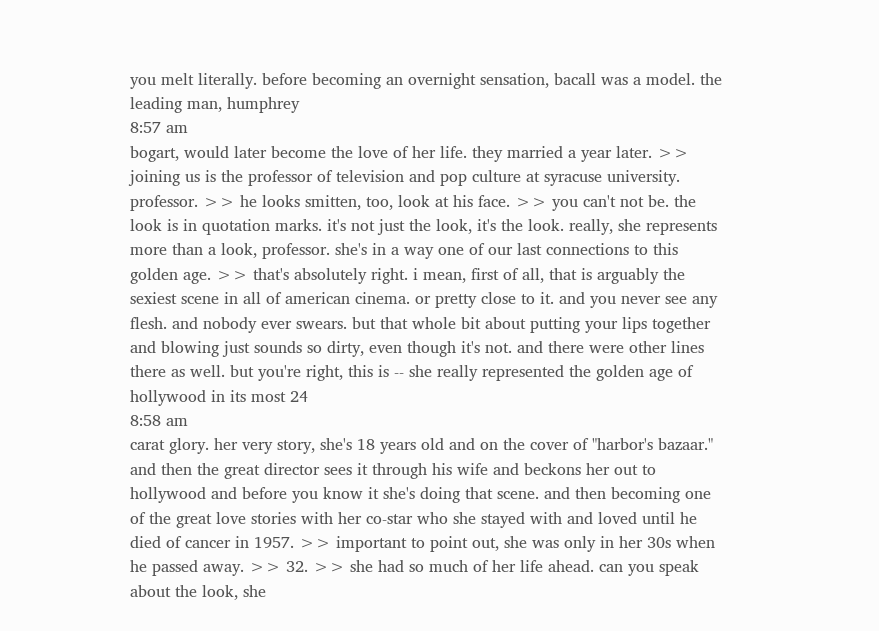you melt literally. before becoming an overnight sensation, bacall was a model. the leading man, humphrey
8:57 am
bogart, would later become the love of her life. they married a year later. >> joining us is the professor of television and pop culture at syracuse university. professor. >> he looks smitten, too, look at his face. >> you can't not be. the look is in quotation marks. it's not just the look, it's the look. really, she represents more than a look, professor. she's in a way one of our last connections to this golden age. >> that's absolutely right. i mean, first of all, that is arguably the sexiest scene in all of american cinema. or pretty close to it. and you never see any flesh. and nobody ever swears. but that whole bit about putting your lips together and blowing just sounds so dirty, even though it's not. and there were other lines there as well. but you're right, this is -- she really represented the golden age of hollywood in its most 24
8:58 am
carat glory. her very story, she's 18 years old and on the cover of "harbor's bazaar." and then the great director sees it through his wife and beckons her out to hollywood and before you know it she's doing that scene. and then becoming one of the great love stories with her co-star who she stayed with and loved until he died of cancer in 1957. >> important to point out, she was only in her 30s when he passed away. >> 32. >> she had so much of her life ahead. can you speak about the look, she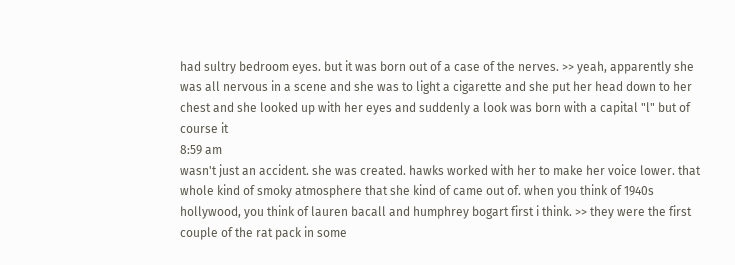had sultry bedroom eyes. but it was born out of a case of the nerves. >> yeah, apparently she was all nervous in a scene and she was to light a cigarette and she put her head down to her chest and she looked up with her eyes and suddenly a look was born with a capital "l" but of course it
8:59 am
wasn't just an accident. she was created. hawks worked with her to make her voice lower. that whole kind of smoky atmosphere that she kind of came out of. when you think of 1940s hollywood, you think of lauren bacall and humphrey bogart first i think. >> they were the first couple of the rat pack in some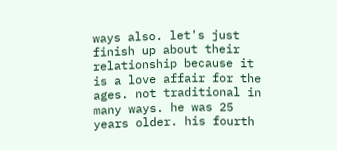ways also. let's just finish up about their relationship because it is a love affair for the ages. not traditional in many ways. he was 25 years older. his fourth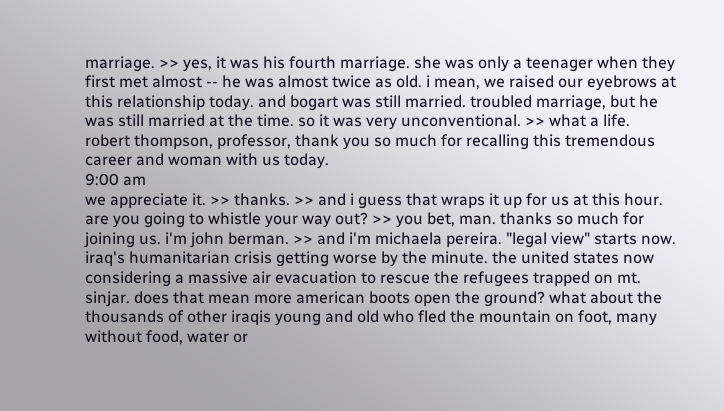marriage. >> yes, it was his fourth marriage. she was only a teenager when they first met almost -- he was almost twice as old. i mean, we raised our eyebrows at this relationship today. and bogart was still married. troubled marriage, but he was still married at the time. so it was very unconventional. >> what a life. robert thompson, professor, thank you so much for recalling this tremendous career and woman with us today.
9:00 am
we appreciate it. >> thanks. >> and i guess that wraps it up for us at this hour. are you going to whistle your way out? >> you bet, man. thanks so much for joining us. i'm john berman. >> and i'm michaela pereira. "legal view" starts now. iraq's humanitarian crisis getting worse by the minute. the united states now considering a massive air evacuation to rescue the refugees trapped on mt. sinjar. does that mean more american boots open the ground? what about the thousands of other iraqis young and old who fled the mountain on foot, many without food, water or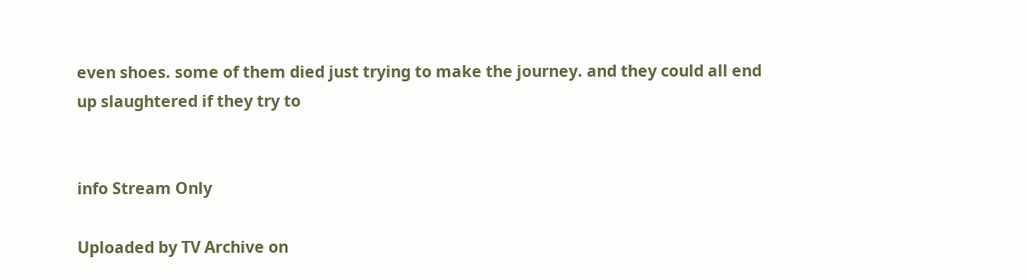even shoes. some of them died just trying to make the journey. and they could all end up slaughtered if they try to


info Stream Only

Uploaded by TV Archive on